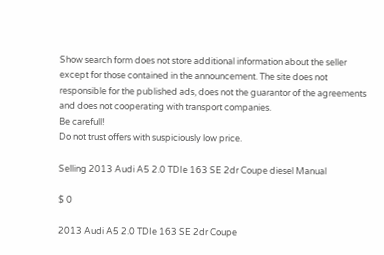Show search form does not store additional information about the seller except for those contained in the announcement. The site does not responsible for the published ads, does not the guarantor of the agreements and does not cooperating with transport companies.
Be carefull!
Do not trust offers with suspiciously low price.

Selling 2013 Audi A5 2.0 TDIe 163 SE 2dr Coupe diesel Manual

$ 0

2013 Audi A5 2.0 TDIe 163 SE 2dr Coupe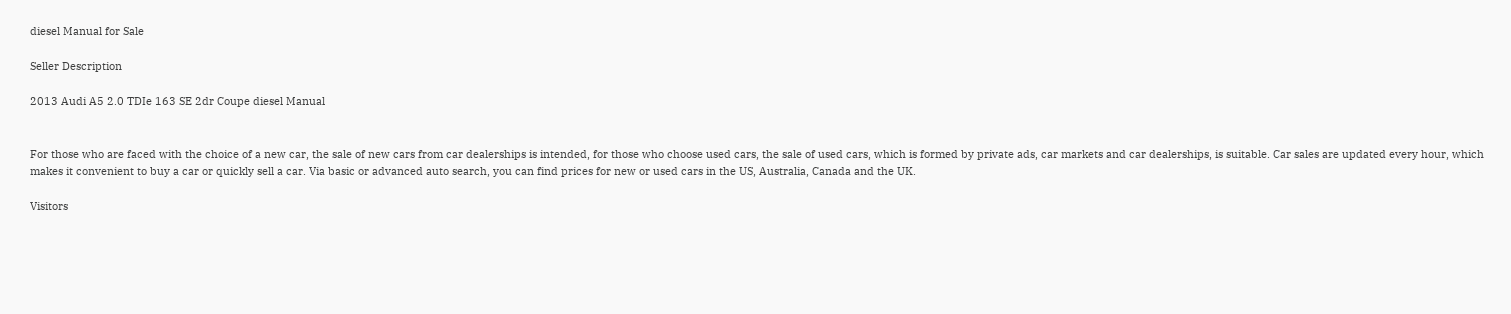diesel Manual for Sale

Seller Description

2013 Audi A5 2.0 TDIe 163 SE 2dr Coupe diesel Manual


For those who are faced with the choice of a new car, the sale of new cars from car dealerships is intended, for those who choose used cars, the sale of used cars, which is formed by private ads, car markets and car dealerships, is suitable. Car sales are updated every hour, which makes it convenient to buy a car or quickly sell a car. Via basic or advanced auto search, you can find prices for new or used cars in the US, Australia, Canada and the UK.

Visitors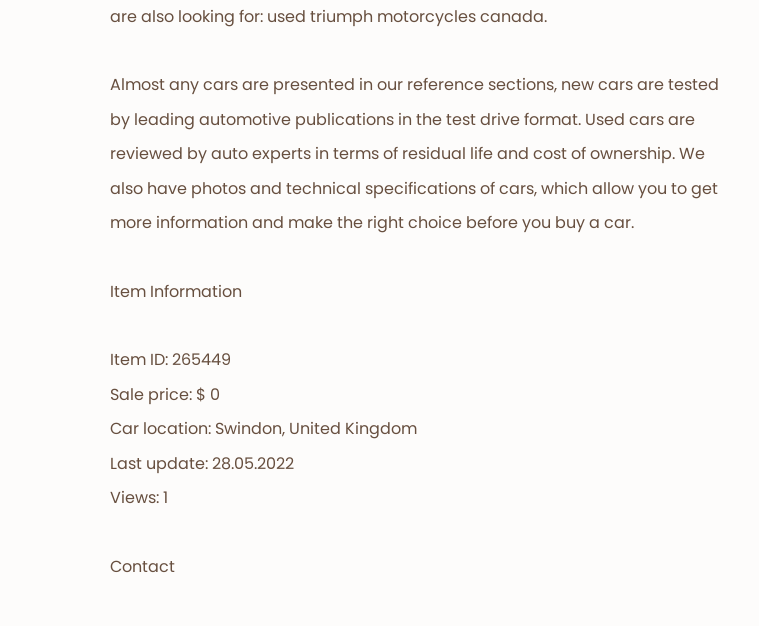are also looking for: used triumph motorcycles canada.

Almost any cars are presented in our reference sections, new cars are tested by leading automotive publications in the test drive format. Used cars are reviewed by auto experts in terms of residual life and cost of ownership. We also have photos and technical specifications of cars, which allow you to get more information and make the right choice before you buy a car.

Item Information

Item ID: 265449
Sale price: $ 0
Car location: Swindon, United Kingdom
Last update: 28.05.2022
Views: 1

Contact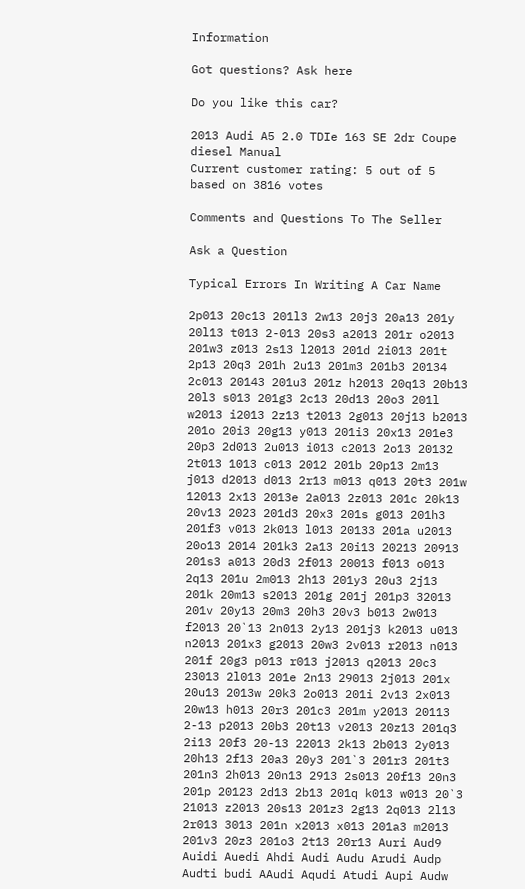Information

Got questions? Ask here

Do you like this car?

2013 Audi A5 2.0 TDIe 163 SE 2dr Coupe diesel Manual
Current customer rating: 5 out of 5 based on 3816 votes

Comments and Questions To The Seller

Ask a Question

Typical Errors In Writing A Car Name

2p013 20c13 201l3 2w13 20j3 20a13 201y 20l13 t013 2-013 20s3 a2013 201r o2013 201w3 z013 2s13 l2013 201d 2i013 201t 2p13 20q3 201h 2u13 201m3 201b3 20134 2c013 20143 201u3 201z h2013 20q13 20b13 20l3 s013 201g3 2c13 20d13 20o3 201l w2013 i2013 2z13 t2013 2g013 20j13 b2013 201o 20i3 20g13 y013 201i3 20x13 201e3 20p3 2d013 2u013 i013 c2013 2o13 20132 2t013 1013 c013 2012 201b 20p13 2m13 j013 d2013 d013 2r13 m013 q013 20t3 201w 12013 2x13 2013e 2a013 2z013 201c 20k13 20v13 2023 201d3 20x3 201s g013 201h3 201f3 v013 2k013 l013 20133 201a u2013 20o13 2014 201k3 2a13 20i13 20213 20913 201s3 a013 20d3 2f013 20013 f013 o013 2q13 201u 2m013 2h13 201y3 20u3 2j13 201k 20m13 s2013 201g 201j 201p3 32013 201v 20y13 20m3 20h3 20v3 b013 2w013 f2013 20`13 2n013 2y13 201j3 k2013 u013 n2013 201x3 g2013 20w3 2v013 r2013 n013 201f 20g3 p013 r013 j2013 q2013 20c3 23013 2l013 201e 2n13 29013 2j013 201x 20u13 2013w 20k3 2o013 201i 2v13 2x013 20w13 h013 20r3 201c3 201m y2013 20113 2-13 p2013 20b3 20t13 v2013 20z13 201q3 2i13 20f3 20-13 22013 2k13 2b013 2y013 20h13 2f13 20a3 20y3 201`3 201r3 201t3 201n3 2h013 20n13 2913 2s013 20f13 20n3 201p 20123 2d13 2b13 201q k013 w013 20`3 21013 z2013 20s13 201z3 2g13 2q013 2l13 2r013 3013 201n x2013 x013 201a3 m2013 201v3 20z3 201o3 2t13 20r13 Auri Aud9 Auidi Auedi Ahdi Audi Audu Arudi Audp Audti budi AAudi Aqudi Atudi Aupi Audw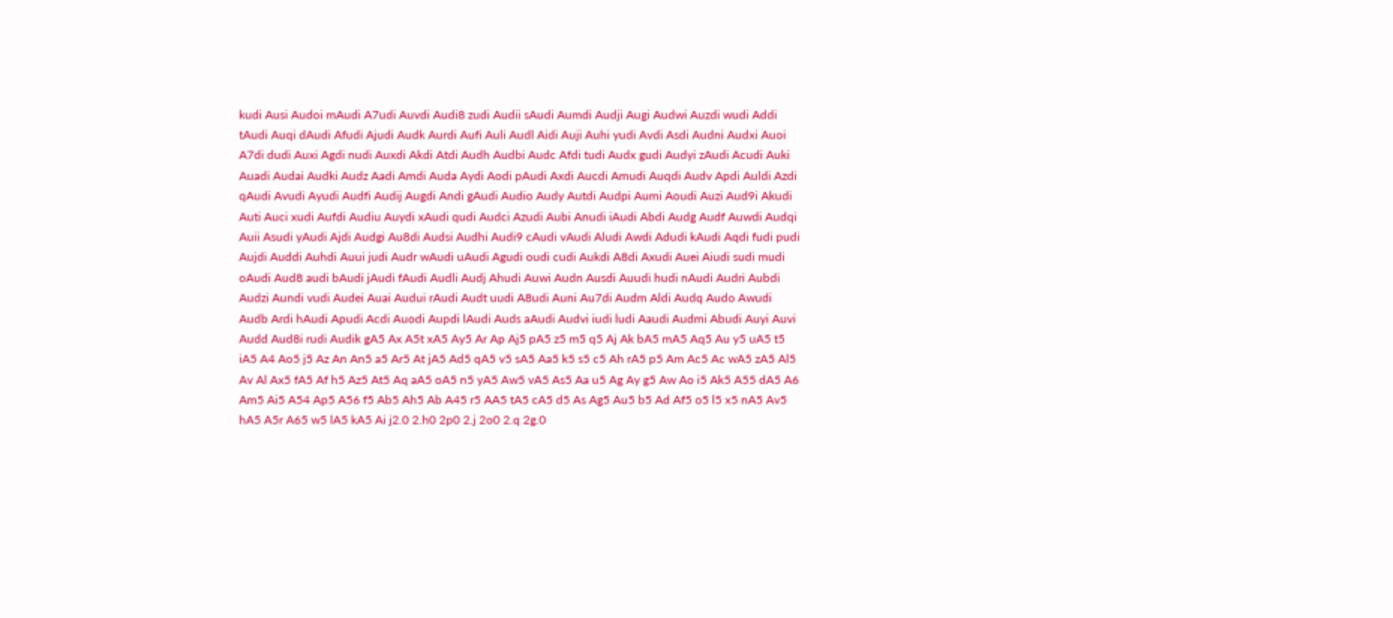kudi Ausi Audoi mAudi A7udi Auvdi Audi8 zudi Audii sAudi Aumdi Audji Augi Audwi Auzdi wudi Addi tAudi Auqi dAudi Afudi Ajudi Audk Aurdi Aufi Auli Audl Aidi Auji Auhi yudi Avdi Asdi Audni Audxi Auoi A7di dudi Auxi Agdi nudi Auxdi Akdi Atdi Audh Audbi Audc Afdi tudi Audx gudi Audyi zAudi Acudi Auki Auadi Audai Audki Audz Aadi Amdi Auda Aydi Aodi pAudi Axdi Aucdi Amudi Auqdi Audv Apdi Auldi Azdi qAudi Avudi Ayudi Audfi Audij Augdi Andi gAudi Audio Audy Autdi Audpi Aumi Aoudi Auzi Aud9i Akudi Auti Auci xudi Aufdi Audiu Auydi xAudi qudi Audci Azudi Aubi Anudi iAudi Abdi Audg Audf Auwdi Audqi Auii Asudi yAudi Ajdi Audgi Au8di Audsi Audhi Audi9 cAudi vAudi Aludi Awdi Adudi kAudi Aqdi fudi pudi Aujdi Auddi Auhdi Auui judi Audr wAudi uAudi Agudi oudi cudi Aukdi A8di Axudi Auei Aiudi sudi mudi oAudi Aud8 audi bAudi jAudi fAudi Audli Audj Ahudi Auwi Audn Ausdi Auudi hudi nAudi Audri Aubdi Audzi Aundi vudi Audei Auai Audui rAudi Audt uudi A8udi Auni Au7di Audm Aldi Audq Audo Awudi Audb Ardi hAudi Apudi Acdi Auodi Aupdi lAudi Auds aAudi Audvi iudi ludi Aaudi Audmi Abudi Auyi Auvi Audd Aud8i rudi Audik gA5 Ax A5t xA5 Ay5 Ar Ap Aj5 pA5 z5 m5 q5 Aj Ak bA5 mA5 Aq5 Au y5 uA5 t5 iA5 A4 Ao5 j5 Az An An5 a5 Ar5 At jA5 Ad5 qA5 v5 sA5 Aa5 k5 s5 c5 Ah rA5 p5 Am Ac5 Ac wA5 zA5 Al5 Av Al Ax5 fA5 Af h5 Az5 At5 Aq aA5 oA5 n5 yA5 Aw5 vA5 As5 Aa u5 Ag Ay g5 Aw Ao i5 Ak5 A55 dA5 A6 Am5 Ai5 A54 Ap5 A56 f5 Ab5 Ah5 Ab A45 r5 AA5 tA5 cA5 d5 As Ag5 Au5 b5 Ad Af5 o5 l5 x5 nA5 Av5 hA5 A5r A65 w5 lA5 kA5 Ai j2.0 2.h0 2p0 2.j 2o0 2.q 2g.0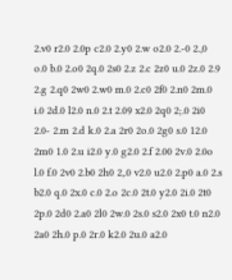2.v0 r2.0 2.0p c2.0 2.y0 2.w o2.0 2.-0 2.,0 o.0 b.0 2.o0 2q.0 2s0 2.z 2.c 2z0 u.0 2z.0 2.9 2.g 2.q0 2w0 2.w0 m.0 2.c0 2f0 2.n0 2m.0 i.0 2d.0 l2.0 n.0 2.t 2.09 x2.0 2q0 2;.0 2i0 2.0- 2.m 2.d k.0 2.a 2r0 2o.0 2g0 s.0 12.0 2m0 1.0 2.u i2.0 y.0 g2.0 2.f 2.00 2v.0 2.0o l.0 f.0 2v0 2.b0 2h0 2,.0 v2.0 u2.0 2.p0 a.0 2.s b2.0 q.0 2x.0 c.0 2.o 2c.0 2t.0 y2.0 2i.0 2t0 2p.0 2d0 2.a0 2l0 2w.0 2s.0 s2.0 2x0 t.0 n2.0 2a0 2h.0 p.0 2r.0 k2.0 2u.0 a2.0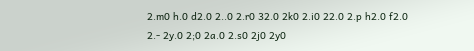2.m0 h.0 d2.0 2..0 2.r0 32.0 2k0 2.i0 22.0 2.p h2.0 f2.0 2.- 2y.0 2;0 2a.0 2.s0 2j0 2y0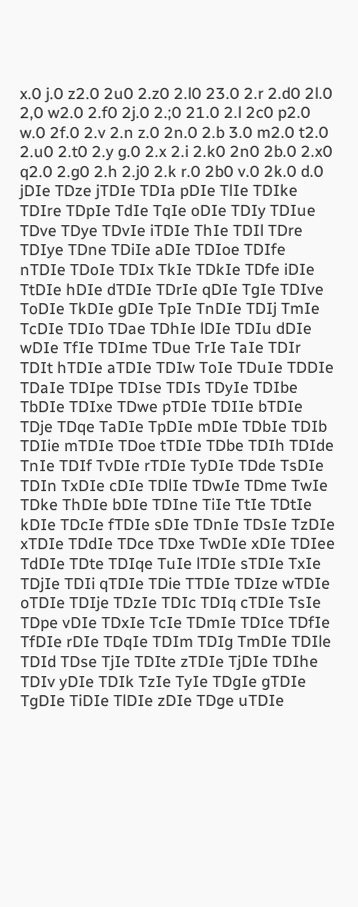x.0 j.0 z2.0 2u0 2.z0 2.l0 23.0 2.r 2.d0 2l.0 2,0 w2.0 2.f0 2j.0 2.;0 21.0 2.l 2c0 p2.0 w.0 2f.0 2.v 2.n z.0 2n.0 2.b 3.0 m2.0 t2.0 2.u0 2.t0 2.y g.0 2.x 2.i 2.k0 2n0 2b.0 2.x0 q2.0 2.g0 2.h 2.j0 2.k r.0 2b0 v.0 2k.0 d.0 jDIe TDze jTDIe TDIa pDIe TlIe TDIke TDIre TDpIe TdIe TqIe oDIe TDIy TDIue TDve TDye TDvIe iTDIe ThIe TDIl TDre TDIye TDne TDiIe aDIe TDIoe TDIfe nTDIe TDoIe TDIx TkIe TDkIe TDfe iDIe TtDIe hDIe dTDIe TDrIe qDIe TgIe TDIve ToDIe TkDIe gDIe TpIe TnDIe TDIj TmIe TcDIe TDIo TDae TDhIe lDIe TDIu dDIe wDIe TfIe TDIme TDue TrIe TaIe TDIr TDIt hTDIe aTDIe TDIw ToIe TDuIe TDDIe TDaIe TDIpe TDIse TDIs TDyIe TDIbe TbDIe TDIxe TDwe pTDIe TDIIe bTDIe TDje TDqe TaDIe TpDIe mDIe TDbIe TDIb TDIie mTDIe TDoe tTDIe TDbe TDIh TDIde TnIe TDIf TvDIe rTDIe TyDIe TDde TsDIe TDIn TxDIe cDIe TDlIe TDwIe TDme TwIe TDke ThDIe bDIe TDIne TiIe TtIe TDtIe kDIe TDcIe fTDIe sDIe TDnIe TDsIe TzDIe xTDIe TDdIe TDce TDxe TwDIe xDIe TDIee TdDIe TDte TDIqe TuIe lTDIe sTDIe TxIe TDjIe TDIi qTDIe TDie TTDIe TDIze wTDIe oTDIe TDIje TDzIe TDIc TDIq cTDIe TsIe TDpe vDIe TDxIe TcIe TDmIe TDIce TDfIe TfDIe rDIe TDqIe TDIm TDIg TmDIe TDIle TDId TDse TjIe TDIte zTDIe TjDIe TDIhe TDIv yDIe TDIk TzIe TyIe TDgIe gTDIe TgDIe TiDIe TlDIe zDIe TDge uTDIe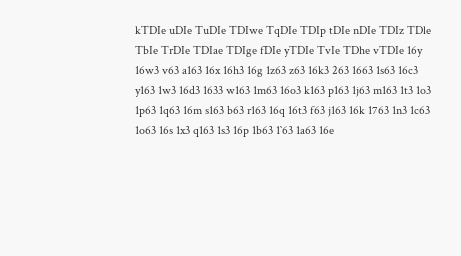kTDIe uDIe TuDIe TDIwe TqDIe TDIp tDIe nDIe TDIz TDle TbIe TrDIe TDIae TDIge fDIe yTDIe TvIe TDhe vTDIe 16y 16w3 v63 a163 16x 16h3 16g 1z63 z63 16k3 263 1663 1s63 16c3 y163 1w3 16d3 1633 w163 1m63 16o3 k163 p163 1j63 m163 1t3 1o3 1p63 1q63 16m s163 b63 r163 16q 16t3 f63 j163 16k 1763 1n3 1c63 1o63 16s 1x3 q163 1s3 16p 1b63 1`63 1a63 16e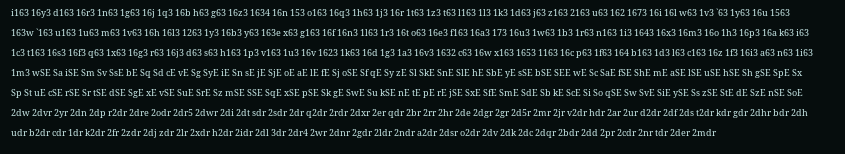i163 16y3 d163 16r3 1n63 1g63 16j 1q3 16b h63 g63 16z3 1634 16n 153 o163 16q3 1h63 1j3 16r 1t63 1z3 t63 l163 1l3 1k3 1d63 j63 z163 2163 u63 162 1673 16i 16l w63 1v3 `63 1y63 16u 1563 163w `163 u163 1u63 m63 1v63 16h 16l3 1263 1y3 16b3 y63 163e x63 g163 16f 16n3 1l63 1r3 16t o63 16e3 f163 16a3 173 16u3 1w63 1b3 1r63 n163 1i3 1643 16x3 16m3 16o 1h3 16p3 16a k63 i63 1c3 t163 16s3 16f3 q63 1x63 16g3 r63 16j3 d63 s63 h163 1p3 v163 1u3 16v 1623 1k63 16d 1g3 1a3 16v3 1632 c63 16w x163 1653 1163 16c p63 1f63 164 b163 1d3 l63 c163 16z 1f3 16i3 a63 n63 1i63 1m3 wSE Sa iSE Sm Sv SsE bE Sq Sd cE vE Sg SyE iE Sn sE jE SjE oE aE lE fE Sj oSE Sf qE Sy zE Sl SkE SnE SlE hE SbE yE sSE bSE SEE wE Sc SaE fSE ShE mE aSE lSE uSE hSE Sh gSE SpE Sx Sp St uE cSE rSE Sr tSE dSE SgE xE vSE SuE SrE Sz mSE SSE SqE xSE pSE Sk gE SwE Su kSE nE tE pE rE jSE SxE SfE SmE SdE Sb kE ScE Si So qSE Sw SvE SiE ySE Ss zSE StE dE SzE nSE SoE 2dw 2dvr 2yr 2dn 2dp r2dr 2dre 2odr 2dr5 2dwr 2di 2dt sdr 2sdr 2dr q2dr 2rdr 2dxr 2er qdr 2br 2rr 2hr 2de 2dgr 2gr 2d5r 2mr 2jr v2dr hdr 2ar 2ur d2dr 2df 2ds t2dr kdr gdr 2dhr bdr 2dh udr b2dr cdr 1dr k2dr 2fr 2zdr 2dj zdr 2lr 2xdr h2dr 2idr 2dl 3dr 2dr4 2wr 2dnr 2gdr 2ldr 2ndr a2dr 2dsr o2dr 2dv 2dk 2dc 2dqr 2bdr 2dd 2pr 2cdr 2nr tdr 2der 2mdr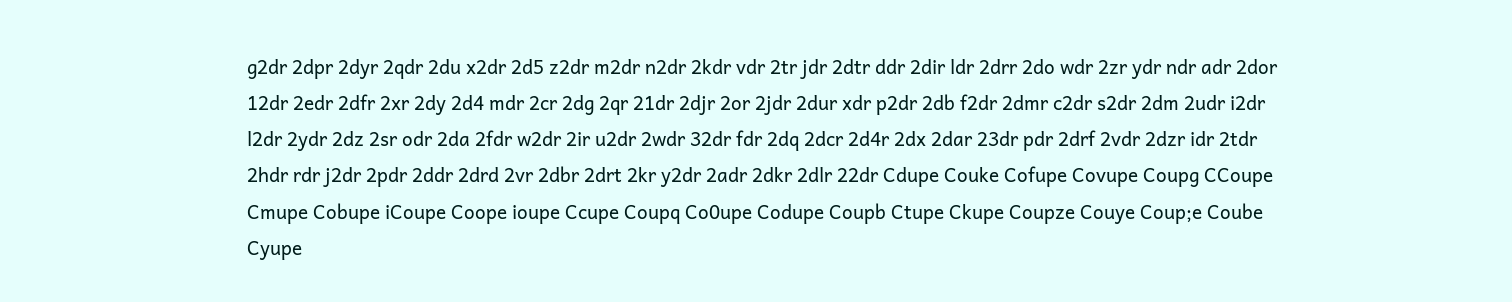g2dr 2dpr 2dyr 2qdr 2du x2dr 2d5 z2dr m2dr n2dr 2kdr vdr 2tr jdr 2dtr ddr 2dir ldr 2drr 2do wdr 2zr ydr ndr adr 2dor 12dr 2edr 2dfr 2xr 2dy 2d4 mdr 2cr 2dg 2qr 21dr 2djr 2or 2jdr 2dur xdr p2dr 2db f2dr 2dmr c2dr s2dr 2dm 2udr i2dr l2dr 2ydr 2dz 2sr odr 2da 2fdr w2dr 2ir u2dr 2wdr 32dr fdr 2dq 2dcr 2d4r 2dx 2dar 23dr pdr 2drf 2vdr 2dzr idr 2tdr 2hdr rdr j2dr 2pdr 2ddr 2drd 2vr 2dbr 2drt 2kr y2dr 2adr 2dkr 2dlr 22dr Cdupe Couke Cofupe Covupe Coupg CCoupe Cmupe Cobupe iCoupe Coope ioupe Ccupe Coupq Co0upe Codupe Coupb Ctupe Ckupe Coupze Couye Coup;e Coube Cyupe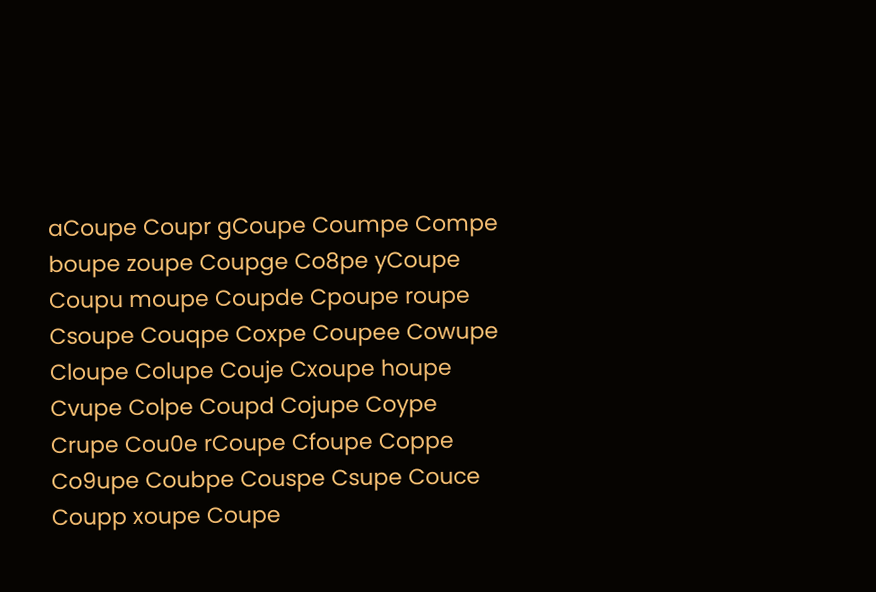aCoupe Coupr gCoupe Coumpe Compe boupe zoupe Coupge Co8pe yCoupe Coupu moupe Coupde Cpoupe roupe Csoupe Couqpe Coxpe Coupee Cowupe Cloupe Colupe Couje Cxoupe houpe Cvupe Colpe Coupd Cojupe Coype Crupe Cou0e rCoupe Cfoupe Coppe Co9upe Coubpe Couspe Csupe Couce Coupp xoupe Coupe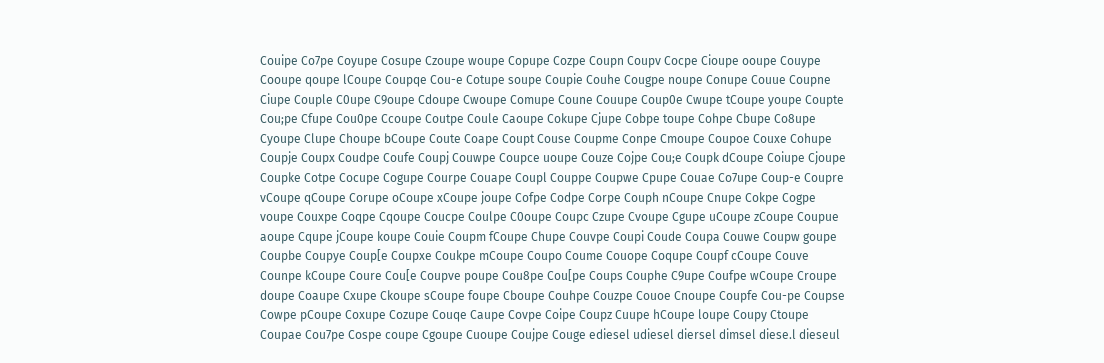Couipe Co7pe Coyupe Cosupe Czoupe woupe Copupe Cozpe Coupn Coupv Cocpe Cioupe ooupe Couype Cooupe qoupe lCoupe Coupqe Cou-e Cotupe soupe Coupie Couhe Cougpe noupe Conupe Couue Coupne Ciupe Couple C0upe C9oupe Cdoupe Cwoupe Comupe Coune Couupe Coup0e Cwupe tCoupe youpe Coupte Cou;pe Cfupe Cou0pe Ccoupe Coutpe Coule Caoupe Cokupe Cjupe Cobpe toupe Cohpe Cbupe Co8upe Cyoupe Clupe Choupe bCoupe Coute Coape Coupt Couse Coupme Conpe Cmoupe Coupoe Couxe Cohupe Coupje Coupx Coudpe Coufe Coupj Couwpe Coupce uoupe Couze Cojpe Cou;e Coupk dCoupe Coiupe Cjoupe Coupke Cotpe Cocupe Cogupe Courpe Couape Coupl Couppe Coupwe Cpupe Couae Co7upe Coup-e Coupre vCoupe qCoupe Corupe oCoupe xCoupe joupe Cofpe Codpe Corpe Couph nCoupe Cnupe Cokpe Cogpe voupe Couxpe Coqpe Cqoupe Coucpe Coulpe C0oupe Coupc Czupe Cvoupe Cgupe uCoupe zCoupe Coupue aoupe Cqupe jCoupe koupe Couie Coupm fCoupe Chupe Couvpe Coupi Coude Coupa Couwe Coupw goupe Coupbe Coupye Coup[e Coupxe Coukpe mCoupe Coupo Coume Couope Coqupe Coupf cCoupe Couve Counpe kCoupe Coure Cou[e Coupve poupe Cou8pe Cou[pe Coups Couphe C9upe Coufpe wCoupe Croupe doupe Coaupe Cxupe Ckoupe sCoupe foupe Cboupe Couhpe Couzpe Couoe Cnoupe Coupfe Cou-pe Coupse Cowpe pCoupe Coxupe Cozupe Couqe Caupe Covpe Coipe Coupz Cuupe hCoupe loupe Coupy Ctoupe Coupae Cou7pe Cospe coupe Cgoupe Cuoupe Coujpe Couge ediesel udiesel diersel dimsel diese.l dieseul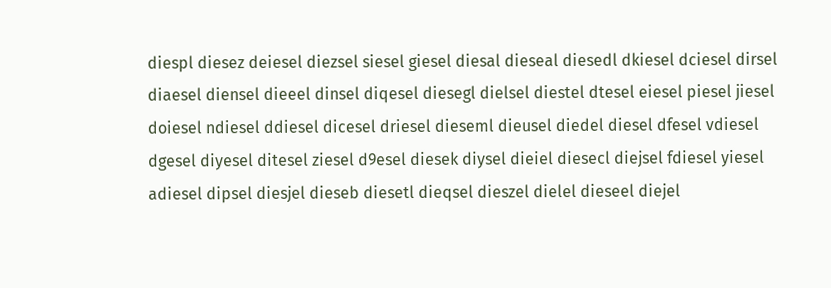diespl diesez deiesel diezsel siesel giesel diesal dieseal diesedl dkiesel dciesel dirsel diaesel diensel dieeel dinsel diqesel diesegl dielsel diestel dtesel eiesel piesel jiesel doiesel ndiesel ddiesel dicesel driesel dieseml dieusel diedel diesel dfesel vdiesel dgesel diyesel ditesel ziesel d9esel diesek diysel dieiel diesecl diejsel fdiesel yiesel adiesel dipsel diesjel dieseb diesetl dieqsel dieszel dielel dieseel diejel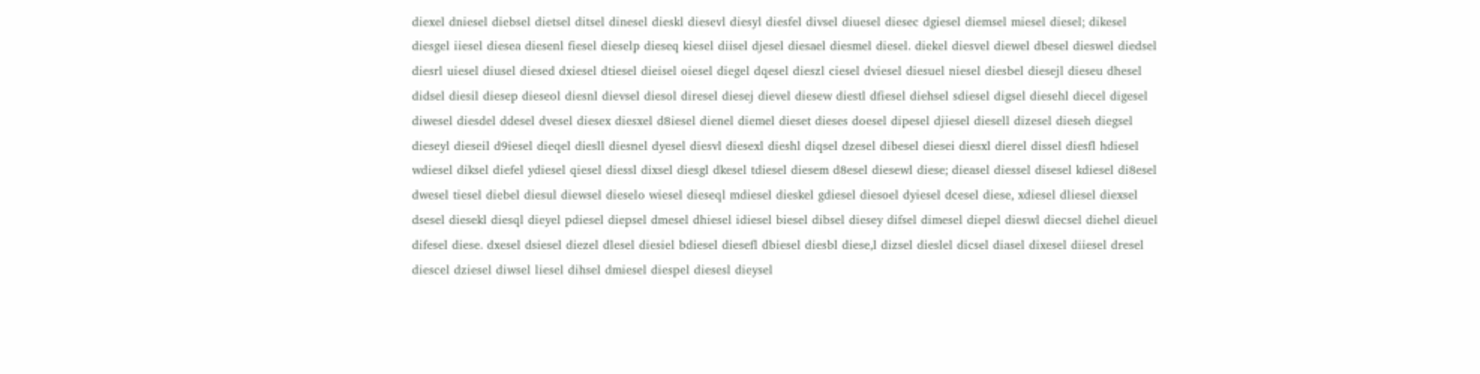diexel dniesel diebsel dietsel ditsel dinesel dieskl diesevl diesyl diesfel divsel diuesel diesec dgiesel diemsel miesel diesel; dikesel diesgel iiesel diesea diesenl fiesel dieselp dieseq kiesel diisel djesel diesael diesmel diesel. diekel diesvel diewel dbesel dieswel diedsel diesrl uiesel diusel diesed dxiesel dtiesel dieisel oiesel diegel dqesel dieszl ciesel dviesel diesuel niesel diesbel diesejl dieseu dhesel didsel diesil diesep dieseol diesnl dievsel diesol diresel diesej dievel diesew diestl dfiesel diehsel sdiesel digsel diesehl diecel digesel diwesel diesdel ddesel dvesel diesex diesxel d8iesel dienel diemel dieset dieses doesel dipesel djiesel diesell dizesel dieseh diegsel dieseyl dieseil d9iesel dieqel diesll diesnel dyesel diesvl diesexl dieshl diqsel dzesel dibesel diesei diesxl dierel dissel diesfl hdiesel wdiesel diksel diefel ydiesel qiesel diessl dixsel diesgl dkesel tdiesel diesem d8esel diesewl diese; dieasel diessel disesel kdiesel di8esel dwesel tiesel diebel diesul diewsel dieselo wiesel dieseql mdiesel dieskel gdiesel diesoel dyiesel dcesel diese, xdiesel dliesel diexsel dsesel diesekl diesql dieyel pdiesel diepsel dmesel dhiesel idiesel biesel dibsel diesey difsel dimesel diepel dieswl diecsel diehel dieuel difesel diese. dxesel dsiesel diezel dlesel diesiel bdiesel diesefl dbiesel diesbl diese,l dizsel dieslel dicsel diasel dixesel diiesel dresel diescel dziesel diwsel liesel dihsel dmiesel diespel diesesl dieysel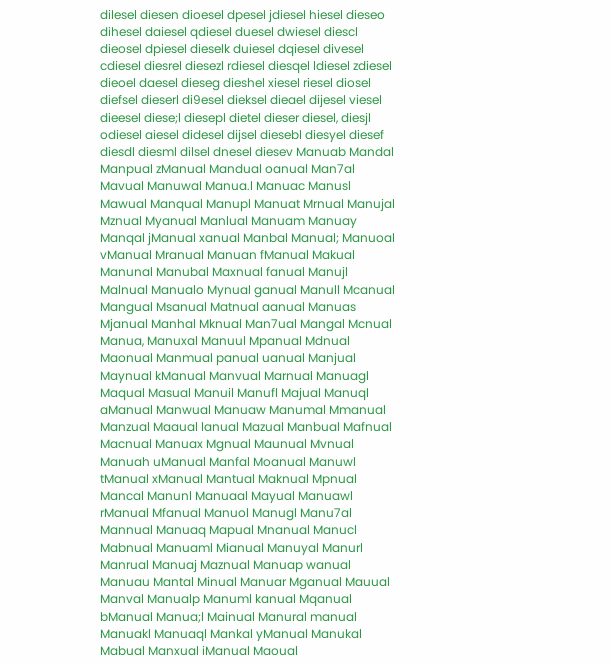dilesel diesen dioesel dpesel jdiesel hiesel dieseo dihesel daiesel qdiesel duesel dwiesel diescl dieosel dpiesel dieselk duiesel dqiesel divesel cdiesel diesrel diesezl rdiesel diesqel ldiesel zdiesel dieoel daesel dieseg dieshel xiesel riesel diosel diefsel dieserl di9esel dieksel dieael dijesel viesel dieesel diese;l diesepl dietel dieser diesel, diesjl odiesel aiesel didesel dijsel diesebl diesyel diesef diesdl diesml dilsel dnesel diesev Manuab Mandal Manpual zManual Mandual oanual Man7al Mavual Manuwal Manua.l Manuac Manusl Mawual Manqual Manupl Manuat Mrnual Manujal Mznual Myanual Manlual Manuam Manuay Manqal jManual xanual Manbal Manual; Manuoal vManual Mranual Manuan fManual Makual Manunal Manubal Maxnual fanual Manujl Malnual Manualo Mynual ganual Manull Mcanual Mangual Msanual Matnual aanual Manuas Mjanual Manhal Mknual Man7ual Mangal Mcnual Manua, Manuxal Manuul Mpanual Mdnual Maonual Manmual panual uanual Manjual Maynual kManual Manvual Marnual Manuagl Maqual Masual Manuil Manufl Majual Manuql aManual Manwual Manuaw Manumal Mmanual Manzual Maaual lanual Mazual Manbual Mafnual Macnual Manuax Mgnual Maunual Mvnual Manuah uManual Manfal Moanual Manuwl tManual xManual Mantual Maknual Mpnual Mancal Manunl Manuaal Mayual Manuawl rManual Mfanual Manuol Manugl Manu7al Mannual Manuaq Mapual Mnanual Manucl Mabnual Manuaml Mianual Manuyal Manurl Manrual Manuaj Maznual Manuap wanual Manuau Mantal Minual Manuar Mganual Mauual Manval Manualp Manuml kanual Mqanual bManual Manua;l Mainual Manural manual Manuakl Manuaql Mankal yManual Manukal Mabual Manxual iManual Maoual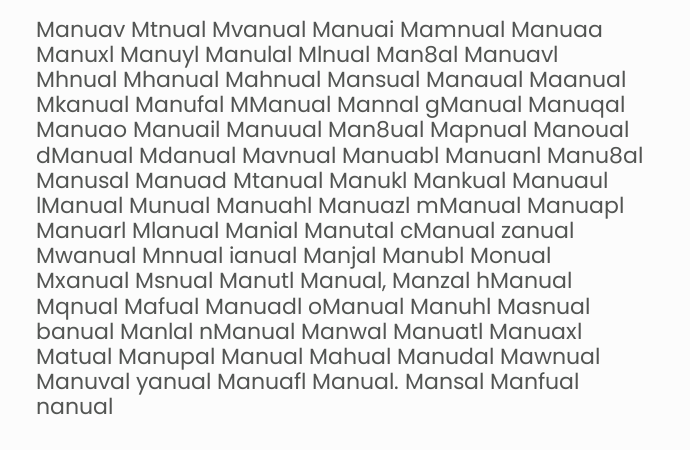Manuav Mtnual Mvanual Manuai Mamnual Manuaa Manuxl Manuyl Manulal Mlnual Man8al Manuavl Mhnual Mhanual Mahnual Mansual Manaual Maanual Mkanual Manufal MManual Mannal gManual Manuqal Manuao Manuail Manuual Man8ual Mapnual Manoual dManual Mdanual Mavnual Manuabl Manuanl Manu8al Manusal Manuad Mtanual Manukl Mankual Manuaul lManual Munual Manuahl Manuazl mManual Manuapl Manuarl Mlanual Manial Manutal cManual zanual Mwanual Mnnual ianual Manjal Manubl Monual Mxanual Msnual Manutl Manual, Manzal hManual Mqnual Mafual Manuadl oManual Manuhl Masnual banual Manlal nManual Manwal Manuatl Manuaxl Matual Manupal Manual Mahual Manudal Mawnual Manuval yanual Manuafl Manual. Mansal Manfual nanual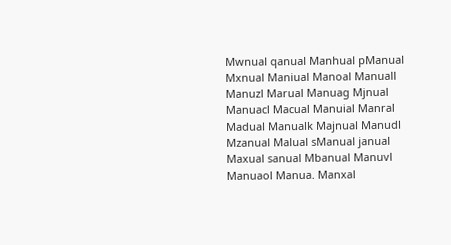Mwnual qanual Manhual pManual Mxnual Maniual Manoal Manuall Manuzl Marual Manuag Mjnual Manuacl Macual Manuial Manral Madual Manualk Majnual Manudl Mzanual Malual sManual janual Maxual sanual Mbanual Manuvl Manuaol Manua. Manxal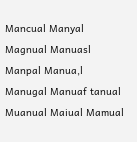Mancual Manyal Magnual Manuasl Manpal Manua,l Manugal Manuaf tanual Muanual Maiual Mamual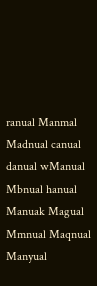ranual Manmal Madnual canual danual wManual Mbnual hanual Manuak Magual Mmnual Maqnual Manyual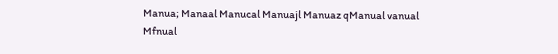Manua; Manaal Manucal Manuajl Manuaz qManual vanual Mfnual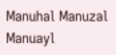Manuhal Manuzal Manuayl